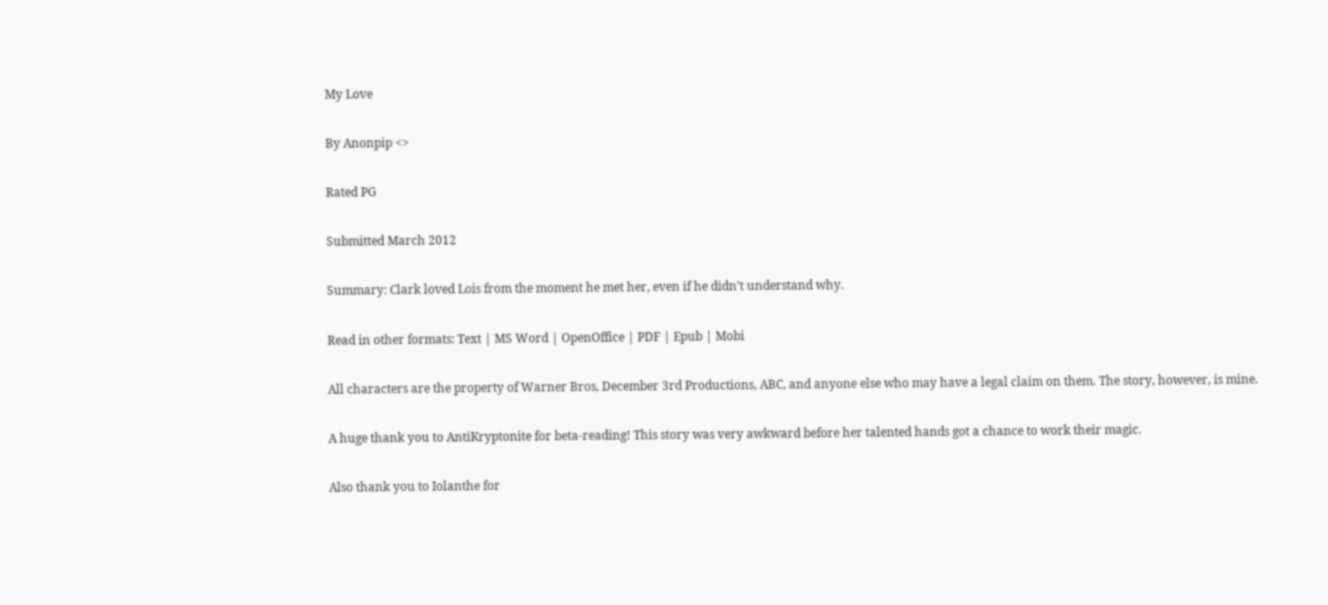My Love

By Anonpip <>

Rated PG

Submitted March 2012

Summary: Clark loved Lois from the moment he met her, even if he didn’t understand why.

Read in other formats: Text | MS Word | OpenOffice | PDF | Epub | Mobi

All characters are the property of Warner Bros, December 3rd Productions, ABC, and anyone else who may have a legal claim on them. The story, however, is mine.

A huge thank you to AntiKryptonite for beta-reading! This story was very awkward before her talented hands got a chance to work their magic.

Also thank you to Iolanthe for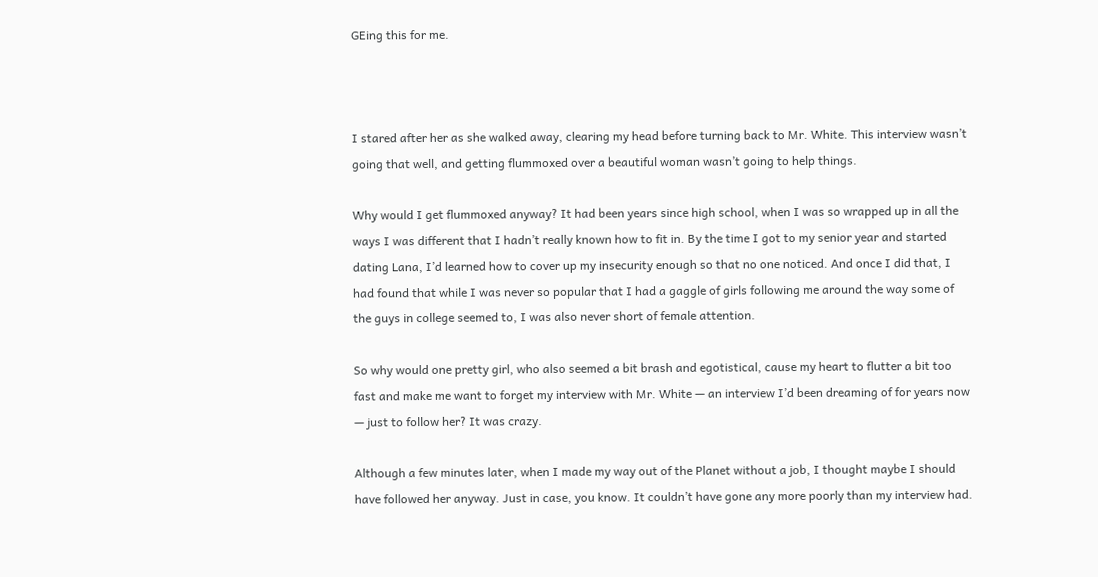GEing this for me.



I stared after her as she walked away, clearing my head before turning back to Mr. White. This interview wasn’t going that well, and getting flummoxed over a beautiful woman wasn’t going to help things.

Why would I get flummoxed anyway? It had been years since high school, when I was so wrapped up in all the ways I was different that I hadn’t really known how to fit in. By the time I got to my senior year and started dating Lana, I’d learned how to cover up my insecurity enough so that no one noticed. And once I did that, I had found that while I was never so popular that I had a gaggle of girls following me around the way some of the guys in college seemed to, I was also never short of female attention.

So why would one pretty girl, who also seemed a bit brash and egotistical, cause my heart to flutter a bit too fast and make me want to forget my interview with Mr. White — an interview I’d been dreaming of for years now — just to follow her? It was crazy.

Although a few minutes later, when I made my way out of the Planet without a job, I thought maybe I should have followed her anyway. Just in case, you know. It couldn’t have gone any more poorly than my interview had.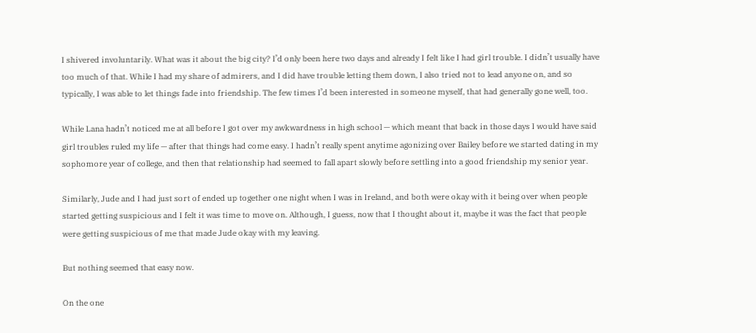I shivered involuntarily. What was it about the big city? I’d only been here two days and already I felt like I had girl trouble. I didn’t usually have too much of that. While I had my share of admirers, and I did have trouble letting them down, I also tried not to lead anyone on, and so typically, I was able to let things fade into friendship. The few times I’d been interested in someone myself, that had generally gone well, too.

While Lana hadn’t noticed me at all before I got over my awkwardness in high school — which meant that back in those days I would have said girl troubles ruled my life — after that things had come easy. I hadn’t really spent anytime agonizing over Bailey before we started dating in my sophomore year of college, and then that relationship had seemed to fall apart slowly before settling into a good friendship my senior year.

Similarly, Jude and I had just sort of ended up together one night when I was in Ireland, and both were okay with it being over when people started getting suspicious and I felt it was time to move on. Although, I guess, now that I thought about it, maybe it was the fact that people were getting suspicious of me that made Jude okay with my leaving.

But nothing seemed that easy now.

On the one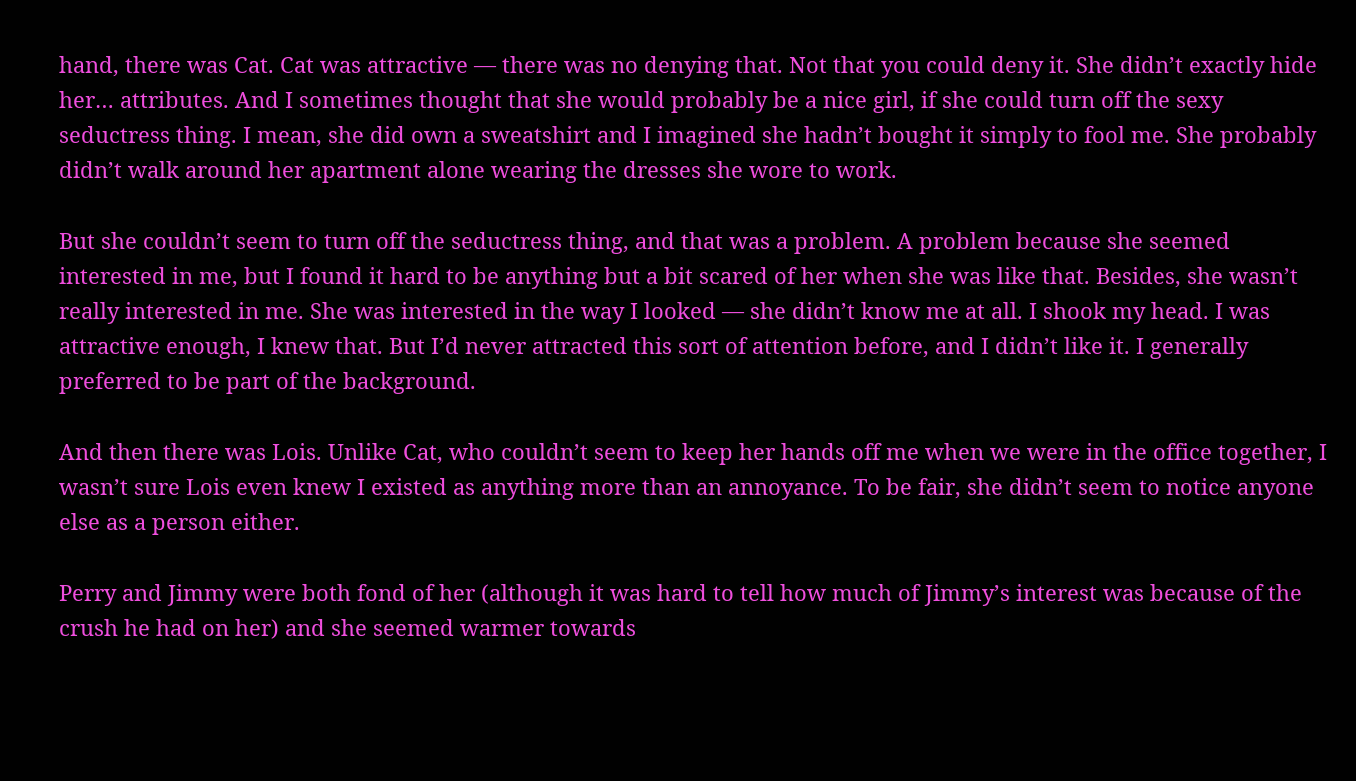hand, there was Cat. Cat was attractive — there was no denying that. Not that you could deny it. She didn’t exactly hide her… attributes. And I sometimes thought that she would probably be a nice girl, if she could turn off the sexy seductress thing. I mean, she did own a sweatshirt and I imagined she hadn’t bought it simply to fool me. She probably didn’t walk around her apartment alone wearing the dresses she wore to work.

But she couldn’t seem to turn off the seductress thing, and that was a problem. A problem because she seemed interested in me, but I found it hard to be anything but a bit scared of her when she was like that. Besides, she wasn’t really interested in me. She was interested in the way I looked — she didn’t know me at all. I shook my head. I was attractive enough, I knew that. But I’d never attracted this sort of attention before, and I didn’t like it. I generally preferred to be part of the background.

And then there was Lois. Unlike Cat, who couldn’t seem to keep her hands off me when we were in the office together, I wasn’t sure Lois even knew I existed as anything more than an annoyance. To be fair, she didn’t seem to notice anyone else as a person either.

Perry and Jimmy were both fond of her (although it was hard to tell how much of Jimmy’s interest was because of the crush he had on her) and she seemed warmer towards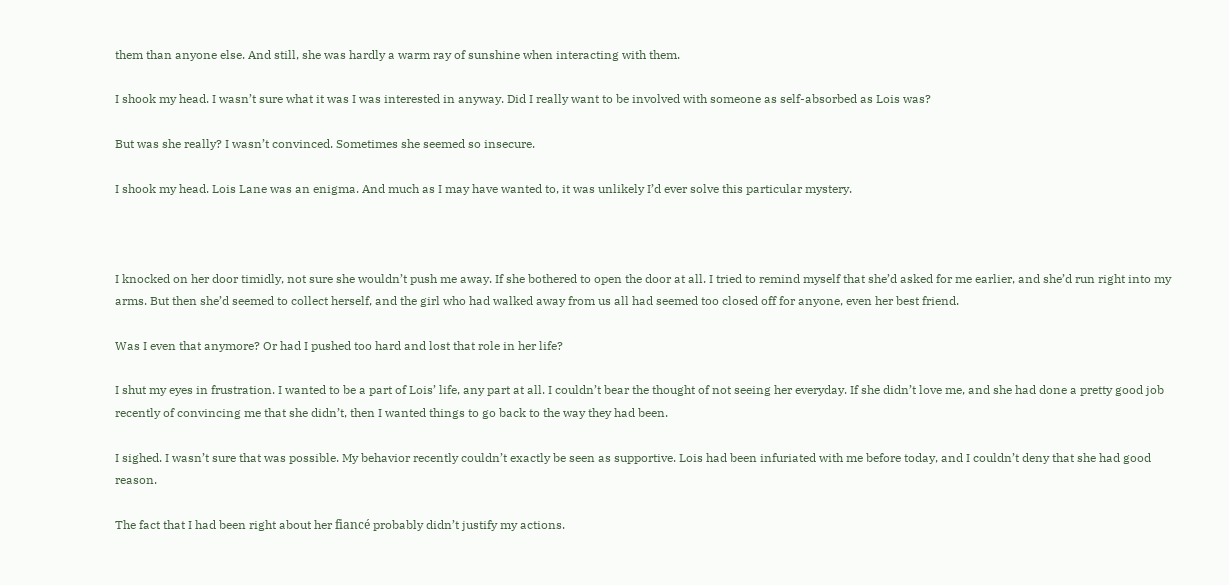them than anyone else. And still, she was hardly a warm ray of sunshine when interacting with them.

I shook my head. I wasn’t sure what it was I was interested in anyway. Did I really want to be involved with someone as self-absorbed as Lois was?

But was she really? I wasn’t convinced. Sometimes she seemed so insecure.

I shook my head. Lois Lane was an enigma. And much as I may have wanted to, it was unlikely I’d ever solve this particular mystery.



I knocked on her door timidly, not sure she wouldn’t push me away. If she bothered to open the door at all. I tried to remind myself that she’d asked for me earlier, and she’d run right into my arms. But then she’d seemed to collect herself, and the girl who had walked away from us all had seemed too closed off for anyone, even her best friend.

Was I even that anymore? Or had I pushed too hard and lost that role in her life?

I shut my eyes in frustration. I wanted to be a part of Lois’ life, any part at all. I couldn’t bear the thought of not seeing her everyday. If she didn’t love me, and she had done a pretty good job recently of convincing me that she didn’t, then I wanted things to go back to the way they had been.

I sighed. I wasn’t sure that was possible. My behavior recently couldn’t exactly be seen as supportive. Lois had been infuriated with me before today, and I couldn’t deny that she had good reason.

The fact that I had been right about her fiancé probably didn’t justify my actions.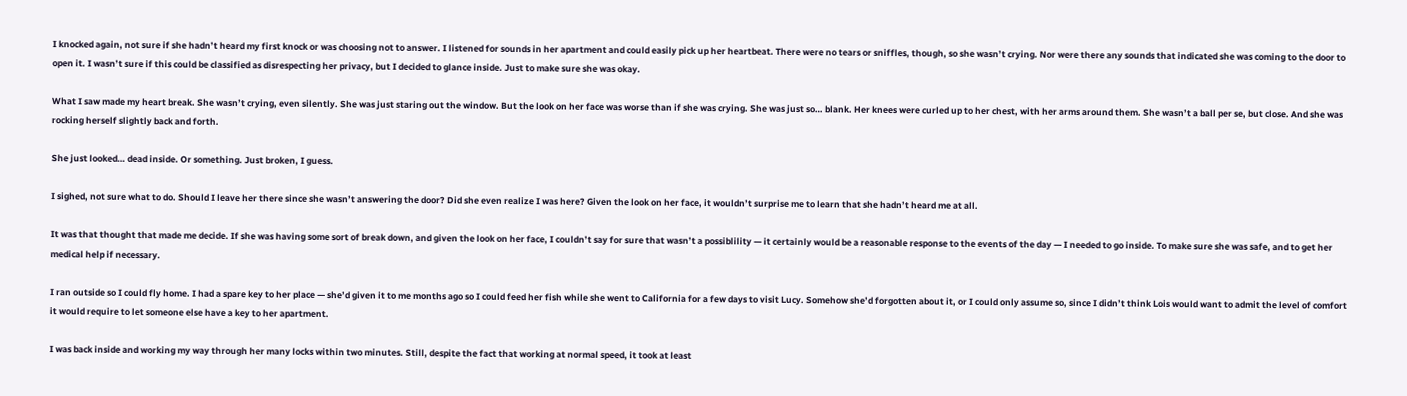I knocked again, not sure if she hadn’t heard my first knock or was choosing not to answer. I listened for sounds in her apartment and could easily pick up her heartbeat. There were no tears or sniffles, though, so she wasn’t crying. Nor were there any sounds that indicated she was coming to the door to open it. I wasn’t sure if this could be classified as disrespecting her privacy, but I decided to glance inside. Just to make sure she was okay.

What I saw made my heart break. She wasn’t crying, even silently. She was just staring out the window. But the look on her face was worse than if she was crying. She was just so… blank. Her knees were curled up to her chest, with her arms around them. She wasn’t a ball per se, but close. And she was rocking herself slightly back and forth.

She just looked… dead inside. Or something. Just broken, I guess.

I sighed, not sure what to do. Should I leave her there since she wasn’t answering the door? Did she even realize I was here? Given the look on her face, it wouldn’t surprise me to learn that she hadn’t heard me at all.

It was that thought that made me decide. If she was having some sort of break down, and given the look on her face, I couldn’t say for sure that wasn’t a possiblility — it certainly would be a reasonable response to the events of the day — I needed to go inside. To make sure she was safe, and to get her medical help if necessary.

I ran outside so I could fly home. I had a spare key to her place — she’d given it to me months ago so I could feed her fish while she went to California for a few days to visit Lucy. Somehow she’d forgotten about it, or I could only assume so, since I didn’t think Lois would want to admit the level of comfort it would require to let someone else have a key to her apartment.

I was back inside and working my way through her many locks within two minutes. Still, despite the fact that working at normal speed, it took at least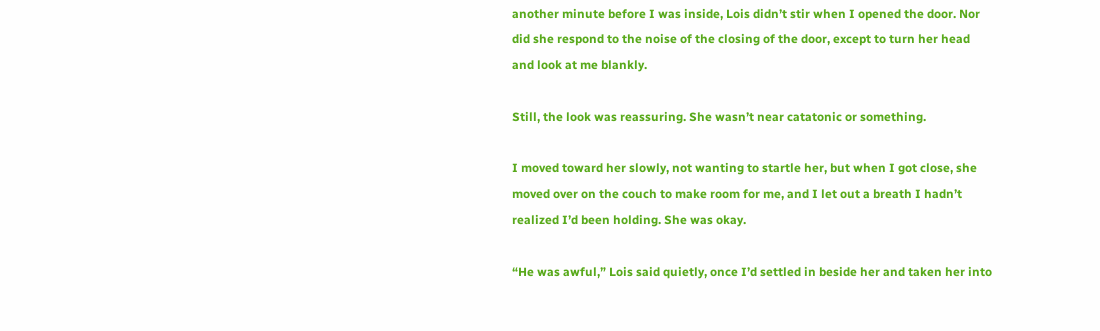another minute before I was inside, Lois didn’t stir when I opened the door. Nor did she respond to the noise of the closing of the door, except to turn her head and look at me blankly.

Still, the look was reassuring. She wasn’t near catatonic or something.

I moved toward her slowly, not wanting to startle her, but when I got close, she moved over on the couch to make room for me, and I let out a breath I hadn’t realized I’d been holding. She was okay.

“He was awful,” Lois said quietly, once I’d settled in beside her and taken her into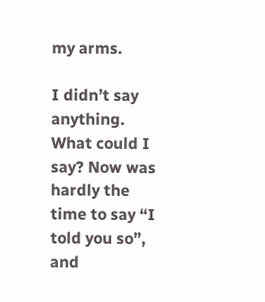my arms.

I didn’t say anything. What could I say? Now was hardly the time to say “I told you so”, and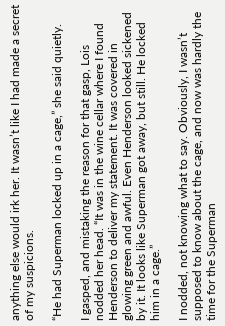anything else would irk her. It wasn’t like I had made a secret of my suspicions.

“He had Superman locked up in a cage,” she said quietly.

I gasped, and mistaking the reason for that gasp, Lois nodded her head. “It was in the wine cellar where I found Henderson to deliver my statement. It was covered in glowing green and awful. Even Henderson looked sickened by it. It looks like Superman got away, but still. He locked him in a cage.”

I nodded, not knowing what to say. Obviously, I wasn’t supposed to know about the cage, and now was hardly the time for the Superman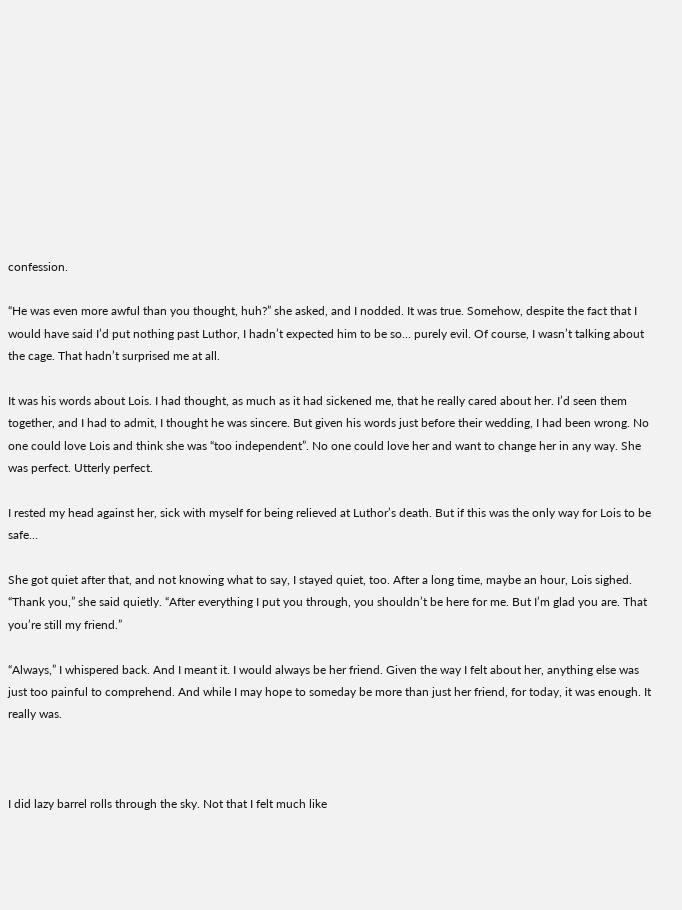confession.

“He was even more awful than you thought, huh?” she asked, and I nodded. It was true. Somehow, despite the fact that I would have said I’d put nothing past Luthor, I hadn’t expected him to be so… purely evil. Of course, I wasn’t talking about the cage. That hadn’t surprised me at all.

It was his words about Lois. I had thought, as much as it had sickened me, that he really cared about her. I’d seen them together, and I had to admit, I thought he was sincere. But given his words just before their wedding, I had been wrong. No one could love Lois and think she was “too independent”. No one could love her and want to change her in any way. She was perfect. Utterly perfect.

I rested my head against her, sick with myself for being relieved at Luthor’s death. But if this was the only way for Lois to be safe…

She got quiet after that, and not knowing what to say, I stayed quiet, too. After a long time, maybe an hour, Lois sighed. “Thank you,” she said quietly. “After everything I put you through, you shouldn’t be here for me. But I’m glad you are. That you’re still my friend.”

“Always,” I whispered back. And I meant it. I would always be her friend. Given the way I felt about her, anything else was just too painful to comprehend. And while I may hope to someday be more than just her friend, for today, it was enough. It really was.



I did lazy barrel rolls through the sky. Not that I felt much like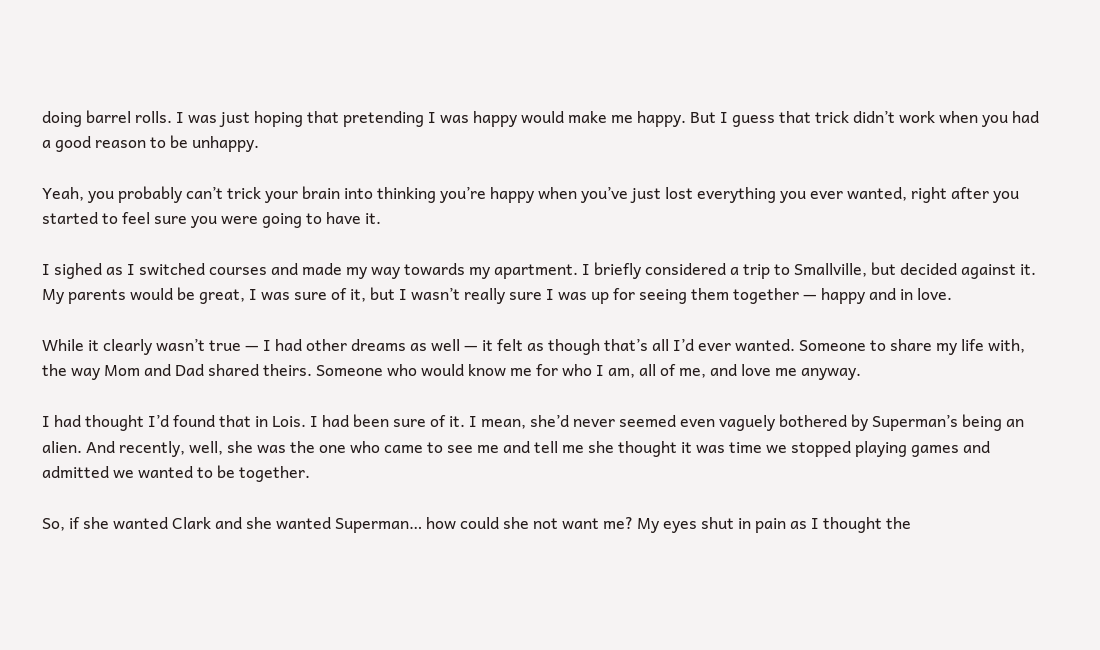doing barrel rolls. I was just hoping that pretending I was happy would make me happy. But I guess that trick didn’t work when you had a good reason to be unhappy.

Yeah, you probably can’t trick your brain into thinking you’re happy when you’ve just lost everything you ever wanted, right after you started to feel sure you were going to have it.

I sighed as I switched courses and made my way towards my apartment. I briefly considered a trip to Smallville, but decided against it. My parents would be great, I was sure of it, but I wasn’t really sure I was up for seeing them together — happy and in love.

While it clearly wasn’t true — I had other dreams as well — it felt as though that’s all I’d ever wanted. Someone to share my life with, the way Mom and Dad shared theirs. Someone who would know me for who I am, all of me, and love me anyway.

I had thought I’d found that in Lois. I had been sure of it. I mean, she’d never seemed even vaguely bothered by Superman’s being an alien. And recently, well, she was the one who came to see me and tell me she thought it was time we stopped playing games and admitted we wanted to be together.

So, if she wanted Clark and she wanted Superman… how could she not want me? My eyes shut in pain as I thought the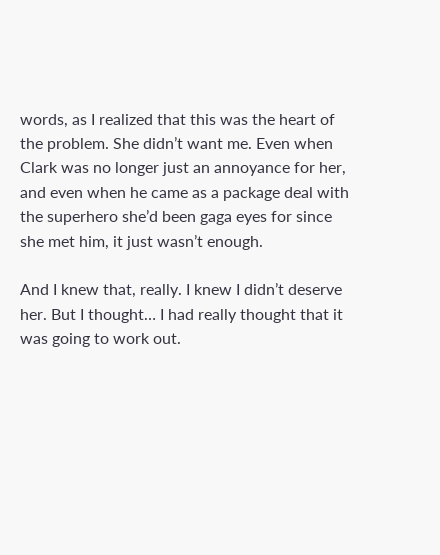words, as I realized that this was the heart of the problem. She didn’t want me. Even when Clark was no longer just an annoyance for her, and even when he came as a package deal with the superhero she’d been gaga eyes for since she met him, it just wasn’t enough.

And I knew that, really. I knew I didn’t deserve her. But I thought… I had really thought that it was going to work out.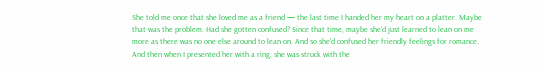She told me once that she loved me as a friend — the last time I handed her my heart on a platter. Maybe that was the problem. Had she gotten confused? Since that time, maybe she’d just learned to lean on me more as there was no one else around to lean on. And so she’d confused her friendly feelings for romance. And then when I presented her with a ring, she was struck with the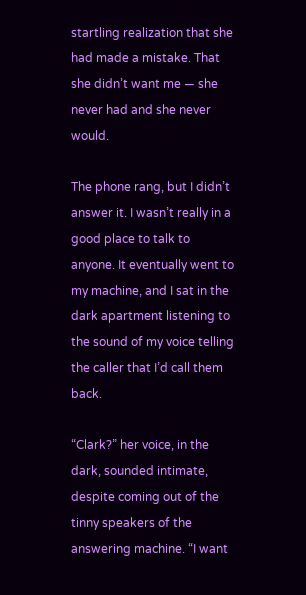startling realization that she had made a mistake. That she didn’t want me — she never had and she never would.

The phone rang, but I didn’t answer it. I wasn’t really in a good place to talk to anyone. It eventually went to my machine, and I sat in the dark apartment listening to the sound of my voice telling the caller that I’d call them back.

“Clark?” her voice, in the dark, sounded intimate, despite coming out of the tinny speakers of the answering machine. “I want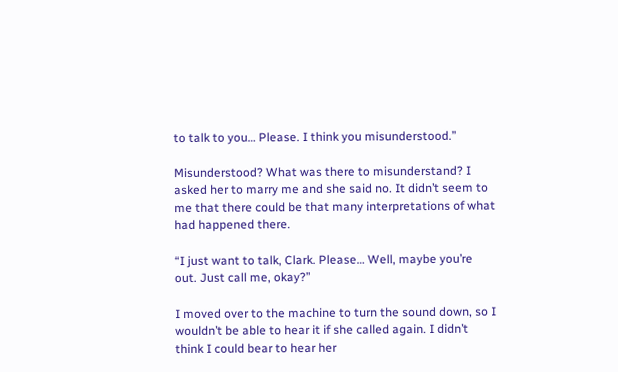to talk to you… Please. I think you misunderstood.”

Misunderstood? What was there to misunderstand? I asked her to marry me and she said no. It didn’t seem to me that there could be that many interpretations of what had happened there.

“I just want to talk, Clark. Please… Well, maybe you’re out. Just call me, okay?”

I moved over to the machine to turn the sound down, so I wouldn’t be able to hear it if she called again. I didn’t think I could bear to hear her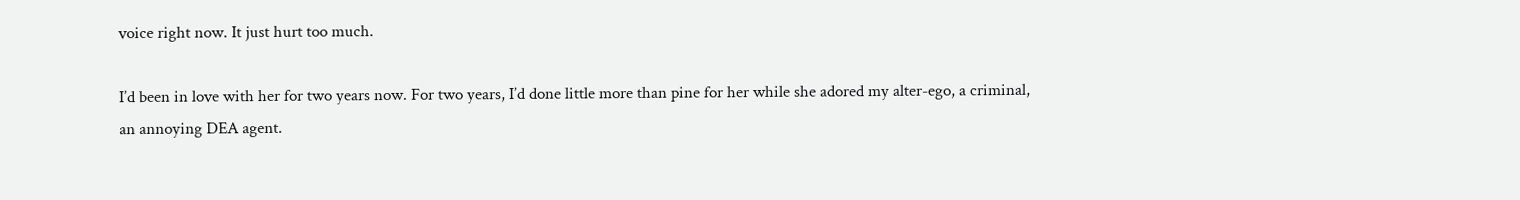voice right now. It just hurt too much.

I’d been in love with her for two years now. For two years, I’d done little more than pine for her while she adored my alter-ego, a criminal, an annoying DEA agent.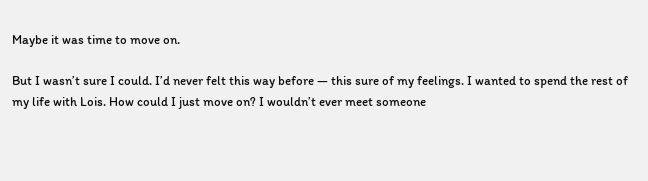Maybe it was time to move on.

But I wasn’t sure I could. I’d never felt this way before — this sure of my feelings. I wanted to spend the rest of my life with Lois. How could I just move on? I wouldn’t ever meet someone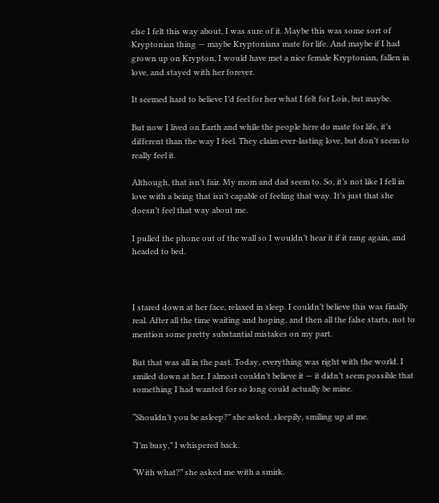else I felt this way about, I was sure of it. Maybe this was some sort of Kryptonian thing — maybe Kryptonians mate for life. And maybe if I had grown up on Krypton, I would have met a nice female Kryptonian, fallen in love, and stayed with her forever.

It seemed hard to believe I’d feel for her what I felt for Lois, but maybe.

But now I lived on Earth and while the people here do mate for life, it’s different than the way I feel. They claim ever-lasting love, but don’t seem to really feel it.

Although, that isn’t fair. My mom and dad seem to. So, it’s not like I fell in love with a being that isn’t capable of feeling that way. It’s just that she doesn’t feel that way about me.

I pulled the phone out of the wall so I wouldn’t hear it if it rang again, and headed to bed.



I stared down at her face, relaxed in sleep. I couldn’t believe this was finally real. After all the time waiting and hoping, and then all the false starts, not to mention some pretty substantial mistakes on my part.

But that was all in the past. Today, everything was right with the world. I smiled down at her. I almost couldn’t believe it — it didn’t seem possible that something I had wanted for so long could actually be mine.

“Shouldn’t you be asleep?” she asked, sleepily, smiling up at me.

“I’m busy,” I whispered back.

“With what?” she asked me with a smirk.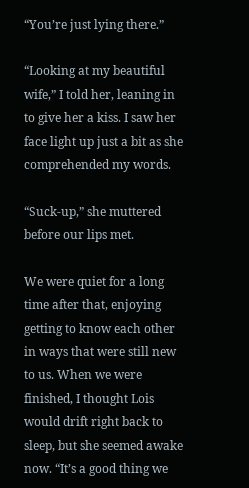“You’re just lying there.”

“Looking at my beautiful wife,” I told her, leaning in to give her a kiss. I saw her face light up just a bit as she comprehended my words.

“Suck-up,” she muttered before our lips met.

We were quiet for a long time after that, enjoying getting to know each other in ways that were still new to us. When we were finished, I thought Lois would drift right back to sleep, but she seemed awake now. “It’s a good thing we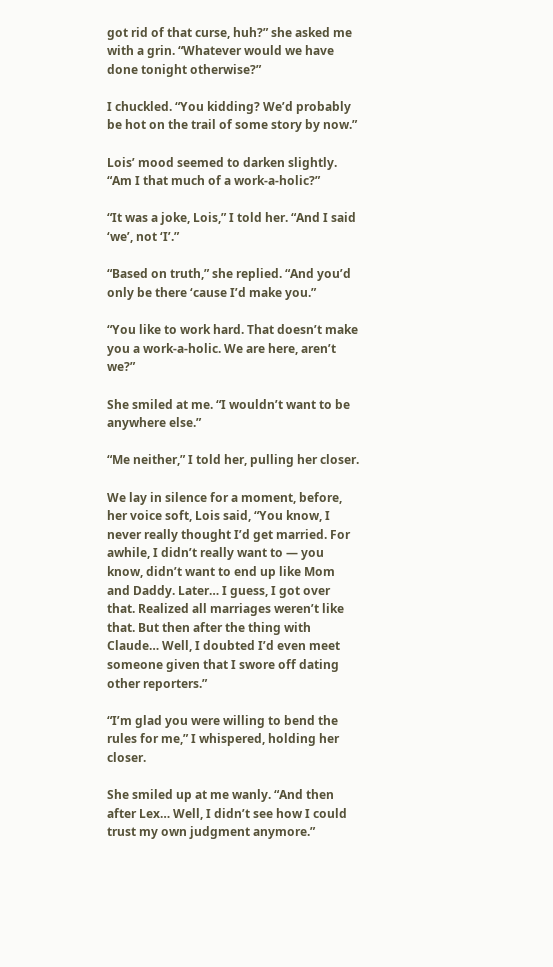got rid of that curse, huh?” she asked me with a grin. “Whatever would we have done tonight otherwise?”

I chuckled. “You kidding? We’d probably be hot on the trail of some story by now.”

Lois’ mood seemed to darken slightly. “Am I that much of a work-a-holic?”

“It was a joke, Lois,” I told her. “And I said ‘we’, not ‘I’.”

“Based on truth,” she replied. “And you’d only be there ‘cause I’d make you.”

“You like to work hard. That doesn’t make you a work-a-holic. We are here, aren’t we?”

She smiled at me. “I wouldn’t want to be anywhere else.”

“Me neither,” I told her, pulling her closer.

We lay in silence for a moment, before, her voice soft, Lois said, “You know, I never really thought I’d get married. For awhile, I didn’t really want to — you know, didn’t want to end up like Mom and Daddy. Later… I guess, I got over that. Realized all marriages weren’t like that. But then after the thing with Claude… Well, I doubted I’d even meet someone given that I swore off dating other reporters.”

“I’m glad you were willing to bend the rules for me,” I whispered, holding her closer.

She smiled up at me wanly. “And then after Lex… Well, I didn’t see how I could trust my own judgment anymore.”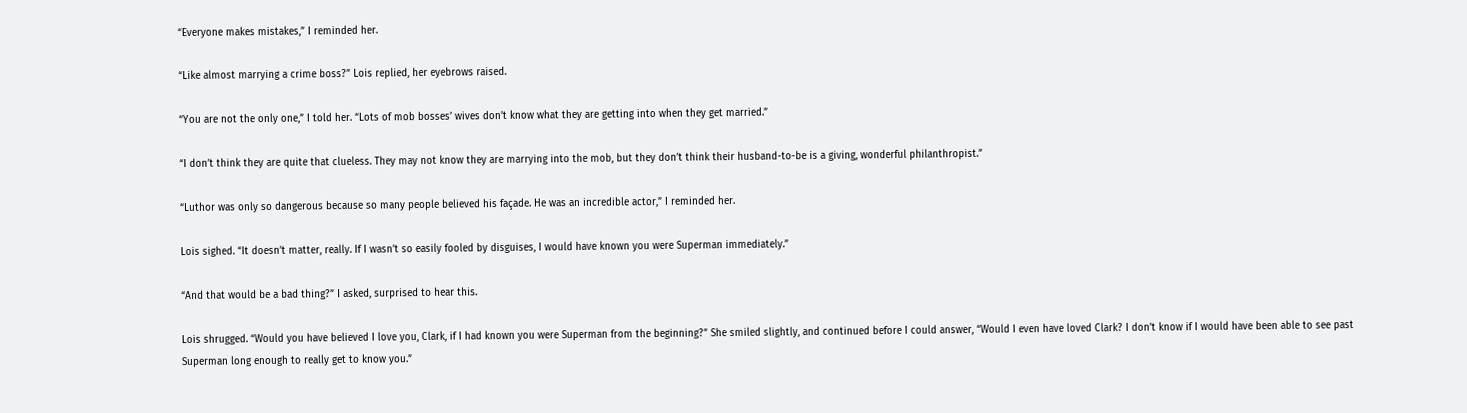“Everyone makes mistakes,” I reminded her.

“Like almost marrying a crime boss?” Lois replied, her eyebrows raised.

“You are not the only one,” I told her. “Lots of mob bosses’ wives don’t know what they are getting into when they get married.”

“I don’t think they are quite that clueless. They may not know they are marrying into the mob, but they don’t think their husband-to-be is a giving, wonderful philanthropist.”

“Luthor was only so dangerous because so many people believed his façade. He was an incredible actor,” I reminded her.

Lois sighed. “It doesn’t matter, really. If I wasn’t so easily fooled by disguises, I would have known you were Superman immediately.”

“And that would be a bad thing?” I asked, surprised to hear this.

Lois shrugged. “Would you have believed I love you, Clark, if I had known you were Superman from the beginning?” She smiled slightly, and continued before I could answer, “Would I even have loved Clark? I don’t know if I would have been able to see past Superman long enough to really get to know you.”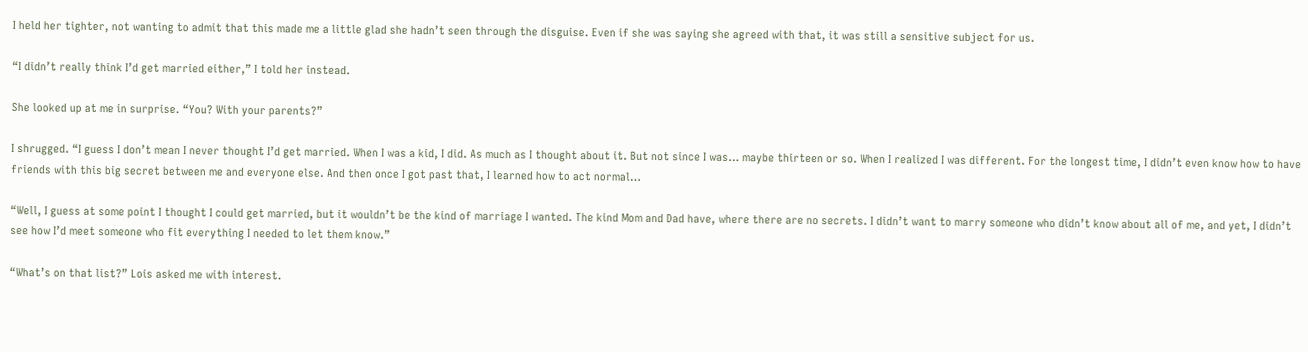I held her tighter, not wanting to admit that this made me a little glad she hadn’t seen through the disguise. Even if she was saying she agreed with that, it was still a sensitive subject for us.

“I didn’t really think I’d get married either,” I told her instead.

She looked up at me in surprise. “You? With your parents?”

I shrugged. “I guess I don’t mean I never thought I’d get married. When I was a kid, I did. As much as I thought about it. But not since I was… maybe thirteen or so. When I realized I was different. For the longest time, I didn’t even know how to have friends with this big secret between me and everyone else. And then once I got past that, I learned how to act normal…

“Well, I guess at some point I thought I could get married, but it wouldn’t be the kind of marriage I wanted. The kind Mom and Dad have, where there are no secrets. I didn’t want to marry someone who didn’t know about all of me, and yet, I didn’t see how I’d meet someone who fit everything I needed to let them know.”

“What’s on that list?” Lois asked me with interest.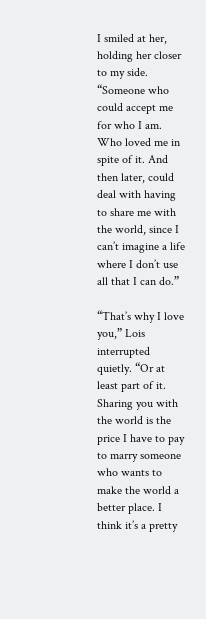I smiled at her, holding her closer to my side. “Someone who could accept me for who I am. Who loved me in spite of it. And then later, could deal with having to share me with the world, since I can’t imagine a life where I don’t use all that I can do.”

“That’s why I love you,” Lois interrupted quietly. “Or at least part of it. Sharing you with the world is the price I have to pay to marry someone who wants to make the world a better place. I think it’s a pretty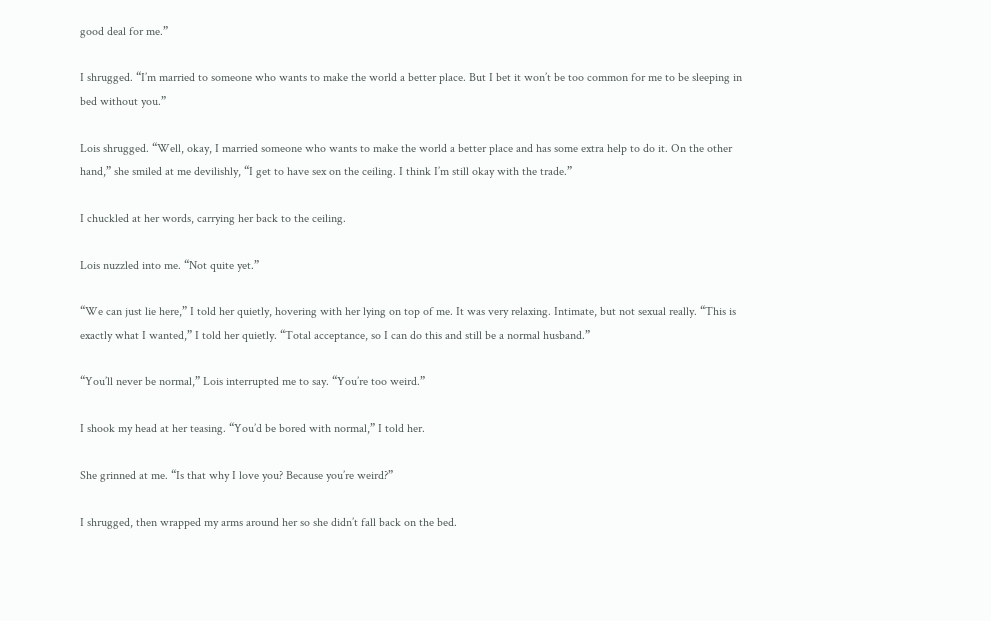good deal for me.”

I shrugged. “I’m married to someone who wants to make the world a better place. But I bet it won’t be too common for me to be sleeping in bed without you.”

Lois shrugged. “Well, okay, I married someone who wants to make the world a better place and has some extra help to do it. On the other hand,” she smiled at me devilishly, “I get to have sex on the ceiling. I think I’m still okay with the trade.”

I chuckled at her words, carrying her back to the ceiling.

Lois nuzzled into me. “Not quite yet.”

“We can just lie here,” I told her quietly, hovering with her lying on top of me. It was very relaxing. Intimate, but not sexual really. “This is exactly what I wanted,” I told her quietly. “Total acceptance, so I can do this and still be a normal husband.”

“You’ll never be normal,” Lois interrupted me to say. “You’re too weird.”

I shook my head at her teasing. “You’d be bored with normal,” I told her.

She grinned at me. “Is that why I love you? Because you’re weird?”

I shrugged, then wrapped my arms around her so she didn’t fall back on the bed.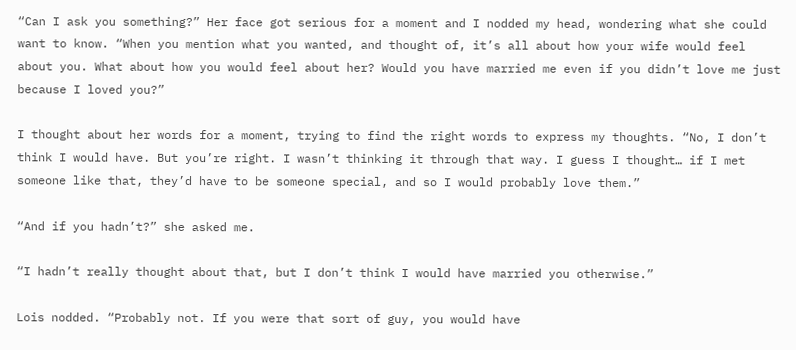“Can I ask you something?” Her face got serious for a moment and I nodded my head, wondering what she could want to know. “When you mention what you wanted, and thought of, it’s all about how your wife would feel about you. What about how you would feel about her? Would you have married me even if you didn’t love me just because I loved you?”

I thought about her words for a moment, trying to find the right words to express my thoughts. “No, I don’t think I would have. But you’re right. I wasn’t thinking it through that way. I guess I thought… if I met someone like that, they’d have to be someone special, and so I would probably love them.”

“And if you hadn’t?” she asked me.

“I hadn’t really thought about that, but I don’t think I would have married you otherwise.”

Lois nodded. “Probably not. If you were that sort of guy, you would have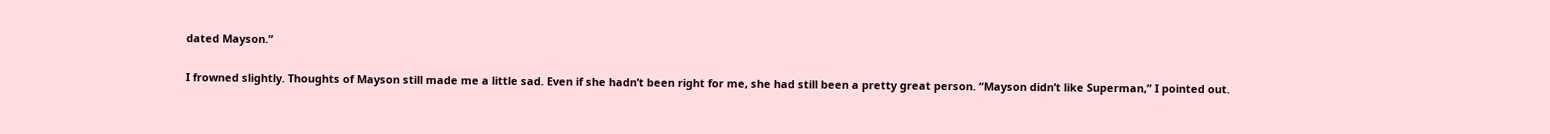dated Mayson.”

I frowned slightly. Thoughts of Mayson still made me a little sad. Even if she hadn’t been right for me, she had still been a pretty great person. “Mayson didn’t like Superman,” I pointed out.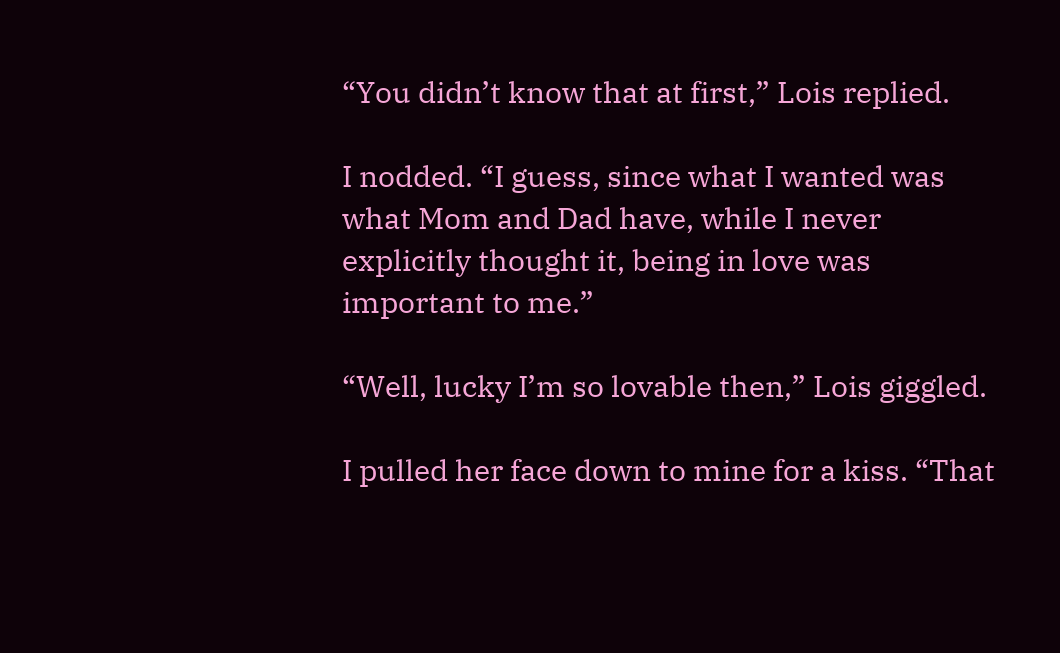“You didn’t know that at first,” Lois replied.

I nodded. “I guess, since what I wanted was what Mom and Dad have, while I never explicitly thought it, being in love was important to me.”

“Well, lucky I’m so lovable then,” Lois giggled.

I pulled her face down to mine for a kiss. “That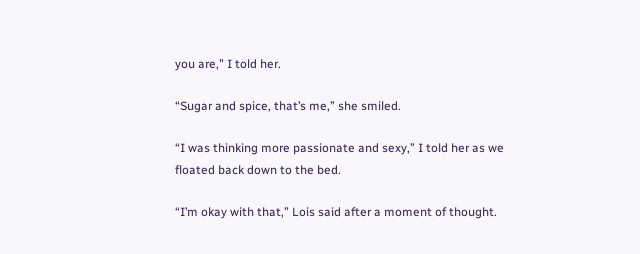you are,” I told her.

“Sugar and spice, that’s me,” she smiled.

“I was thinking more passionate and sexy,” I told her as we floated back down to the bed.

“I’m okay with that,” Lois said after a moment of thought.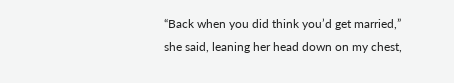“Back when you did think you’d get married,” she said, leaning her head down on my chest,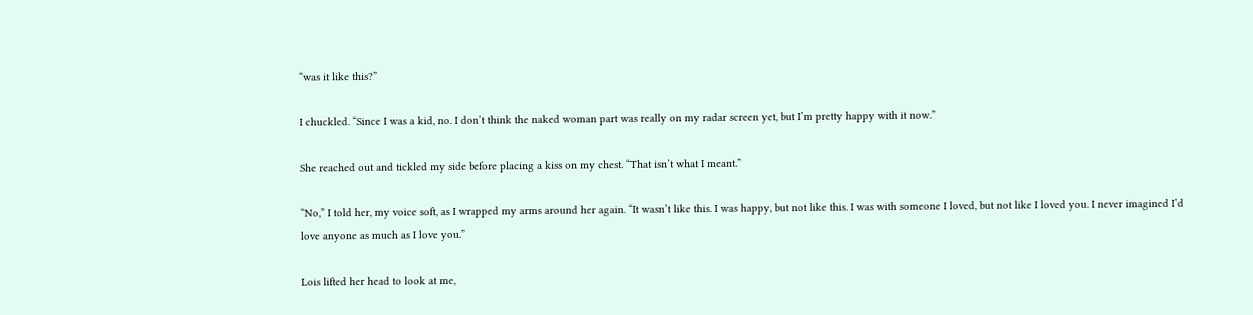“was it like this?”

I chuckled. “Since I was a kid, no. I don’t think the naked woman part was really on my radar screen yet, but I’m pretty happy with it now.”

She reached out and tickled my side before placing a kiss on my chest. “That isn’t what I meant.”

“No,” I told her, my voice soft, as I wrapped my arms around her again. “It wasn’t like this. I was happy, but not like this. I was with someone I loved, but not like I loved you. I never imagined I’d love anyone as much as I love you.”

Lois lifted her head to look at me,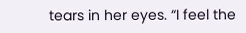tears in her eyes. “I feel the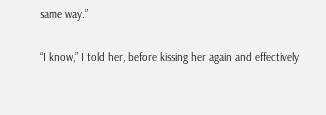same way.”

“I know,” I told her, before kissing her again and effectively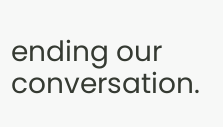ending our conversation.